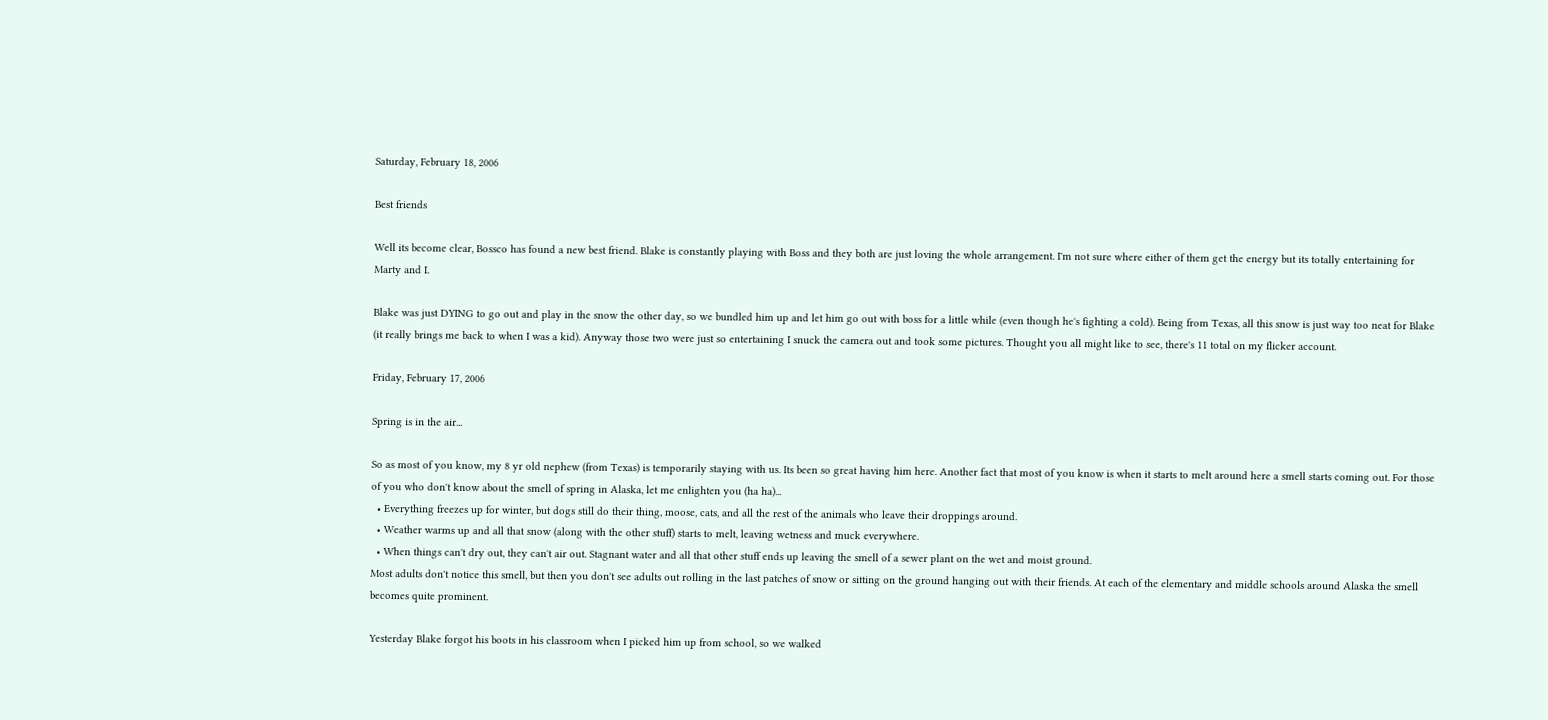Saturday, February 18, 2006

Best friends

Well its become clear, Bossco has found a new best friend. Blake is constantly playing with Boss and they both are just loving the whole arrangement. I'm not sure where either of them get the energy but its totally entertaining for Marty and I.

Blake was just DYING to go out and play in the snow the other day, so we bundled him up and let him go out with boss for a little while (even though he's fighting a cold). Being from Texas, all this snow is just way too neat for Blake (it really brings me back to when I was a kid). Anyway those two were just so entertaining I snuck the camera out and took some pictures. Thought you all might like to see, there's 11 total on my flicker account.

Friday, February 17, 2006

Spring is in the air...

So as most of you know, my 8 yr old nephew (from Texas) is temporarily staying with us. Its been so great having him here. Another fact that most of you know is when it starts to melt around here a smell starts coming out. For those of you who don't know about the smell of spring in Alaska, let me enlighten you (ha ha)...
  • Everything freezes up for winter, but dogs still do their thing, moose, cats, and all the rest of the animals who leave their droppings around.
  • Weather warms up and all that snow (along with the other stuff) starts to melt, leaving wetness and muck everywhere.
  • When things can't dry out, they can't air out. Stagnant water and all that other stuff ends up leaving the smell of a sewer plant on the wet and moist ground.
Most adults don't notice this smell, but then you don't see adults out rolling in the last patches of snow or sitting on the ground hanging out with their friends. At each of the elementary and middle schools around Alaska the smell becomes quite prominent.

Yesterday Blake forgot his boots in his classroom when I picked him up from school, so we walked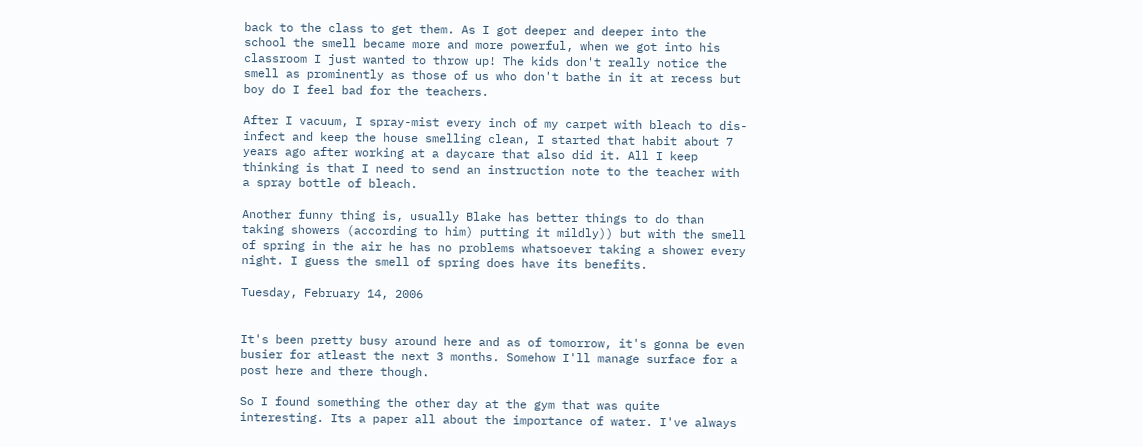back to the class to get them. As I got deeper and deeper into the school the smell became more and more powerful, when we got into his classroom I just wanted to throw up! The kids don't really notice the smell as prominently as those of us who don't bathe in it at recess but boy do I feel bad for the teachers.

After I vacuum, I spray-mist every inch of my carpet with bleach to dis-infect and keep the house smelling clean, I started that habit about 7 years ago after working at a daycare that also did it. All I keep thinking is that I need to send an instruction note to the teacher with a spray bottle of bleach.

Another funny thing is, usually Blake has better things to do than taking showers (according to him) putting it mildly)) but with the smell of spring in the air he has no problems whatsoever taking a shower every night. I guess the smell of spring does have its benefits.

Tuesday, February 14, 2006


It's been pretty busy around here and as of tomorrow, it's gonna be even busier for atleast the next 3 months. Somehow I'll manage surface for a post here and there though.

So I found something the other day at the gym that was quite interesting. Its a paper all about the importance of water. I've always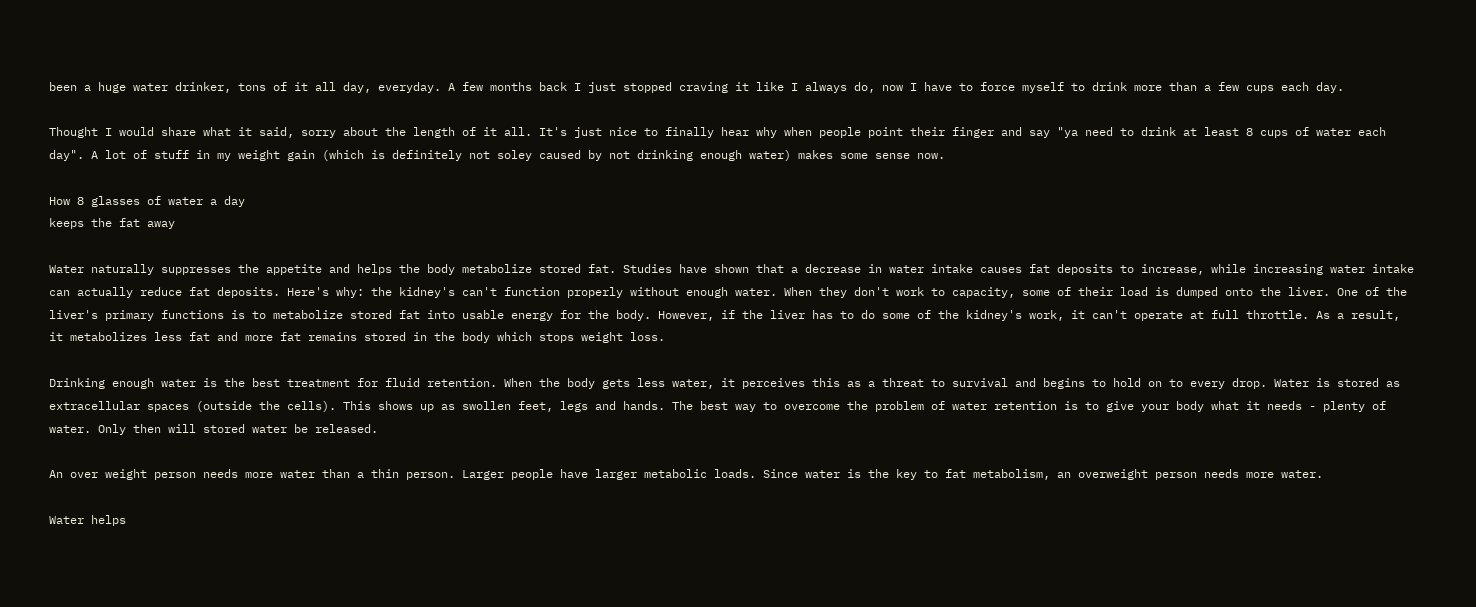been a huge water drinker, tons of it all day, everyday. A few months back I just stopped craving it like I always do, now I have to force myself to drink more than a few cups each day.

Thought I would share what it said, sorry about the length of it all. It's just nice to finally hear why when people point their finger and say "ya need to drink at least 8 cups of water each day". A lot of stuff in my weight gain (which is definitely not soley caused by not drinking enough water) makes some sense now.

How 8 glasses of water a day
keeps the fat away

Water naturally suppresses the appetite and helps the body metabolize stored fat. Studies have shown that a decrease in water intake causes fat deposits to increase, while increasing water intake can actually reduce fat deposits. Here's why: the kidney's can't function properly without enough water. When they don't work to capacity, some of their load is dumped onto the liver. One of the liver's primary functions is to metabolize stored fat into usable energy for the body. However, if the liver has to do some of the kidney's work, it can't operate at full throttle. As a result, it metabolizes less fat and more fat remains stored in the body which stops weight loss.

Drinking enough water is the best treatment for fluid retention. When the body gets less water, it perceives this as a threat to survival and begins to hold on to every drop. Water is stored as extracellular spaces (outside the cells). This shows up as swollen feet, legs and hands. The best way to overcome the problem of water retention is to give your body what it needs - plenty of water. Only then will stored water be released.

An over weight person needs more water than a thin person. Larger people have larger metabolic loads. Since water is the key to fat metabolism, an overweight person needs more water.

Water helps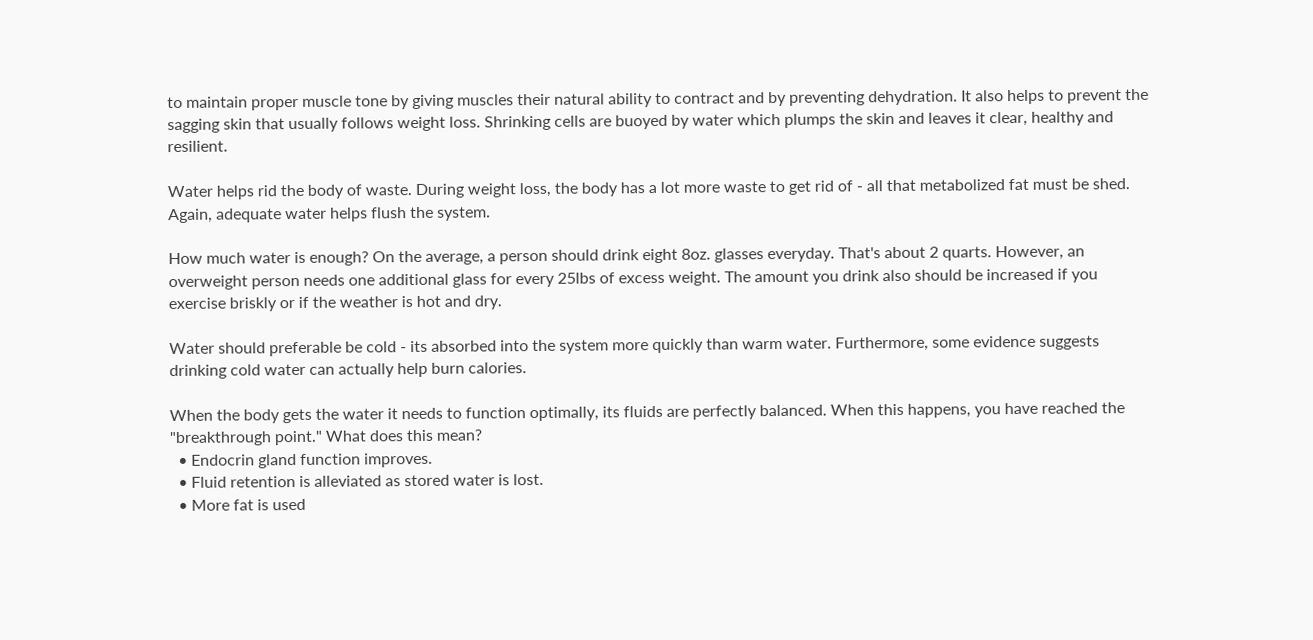to maintain proper muscle tone by giving muscles their natural ability to contract and by preventing dehydration. It also helps to prevent the sagging skin that usually follows weight loss. Shrinking cells are buoyed by water which plumps the skin and leaves it clear, healthy and resilient.

Water helps rid the body of waste. During weight loss, the body has a lot more waste to get rid of - all that metabolized fat must be shed. Again, adequate water helps flush the system.

How much water is enough? On the average, a person should drink eight 8oz. glasses everyday. That's about 2 quarts. However, an overweight person needs one additional glass for every 25lbs of excess weight. The amount you drink also should be increased if you exercise briskly or if the weather is hot and dry.

Water should preferable be cold - its absorbed into the system more quickly than warm water. Furthermore, some evidence suggests drinking cold water can actually help burn calories.

When the body gets the water it needs to function optimally, its fluids are perfectly balanced. When this happens, you have reached the "breakthrough point." What does this mean?
  • Endocrin gland function improves.
  • Fluid retention is alleviated as stored water is lost.
  • More fat is used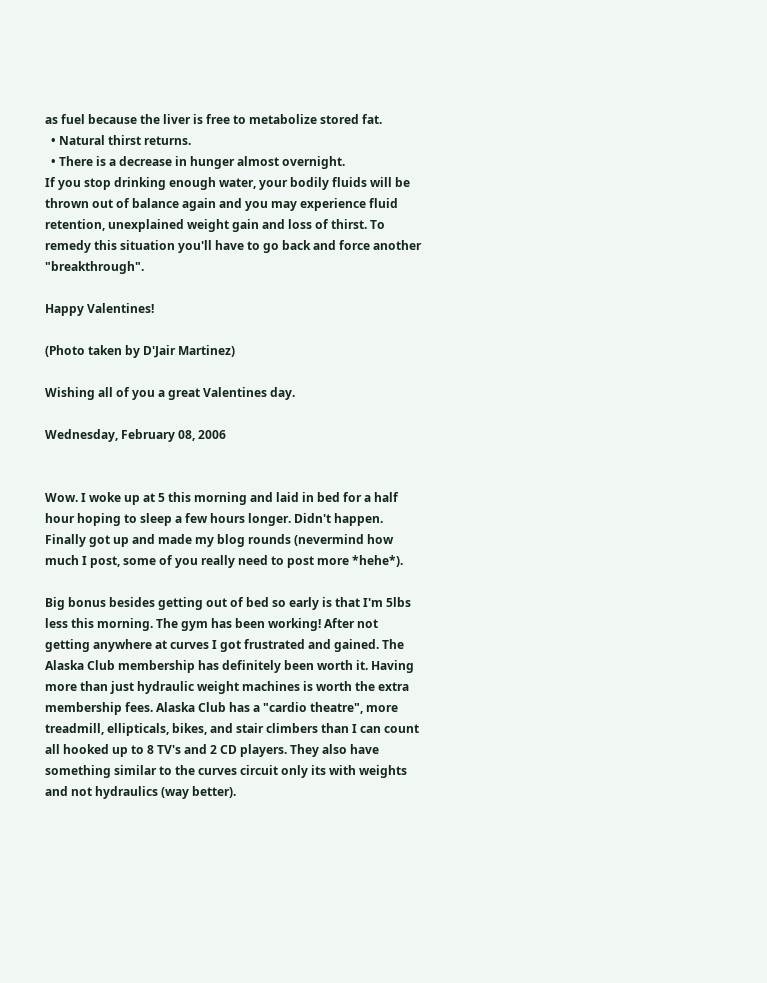as fuel because the liver is free to metabolize stored fat.
  • Natural thirst returns.
  • There is a decrease in hunger almost overnight.
If you stop drinking enough water, your bodily fluids will be thrown out of balance again and you may experience fluid retention, unexplained weight gain and loss of thirst. To remedy this situation you'll have to go back and force another "breakthrough".

Happy Valentines!

(Photo taken by D'Jair Martinez)

Wishing all of you a great Valentines day.

Wednesday, February 08, 2006


Wow. I woke up at 5 this morning and laid in bed for a half hour hoping to sleep a few hours longer. Didn't happen. Finally got up and made my blog rounds (nevermind how much I post, some of you really need to post more *hehe*).

Big bonus besides getting out of bed so early is that I'm 5lbs less this morning. The gym has been working! After not getting anywhere at curves I got frustrated and gained. The Alaska Club membership has definitely been worth it. Having more than just hydraulic weight machines is worth the extra membership fees. Alaska Club has a "cardio theatre", more treadmill, ellipticals, bikes, and stair climbers than I can count all hooked up to 8 TV's and 2 CD players. They also have something similar to the curves circuit only its with weights and not hydraulics (way better).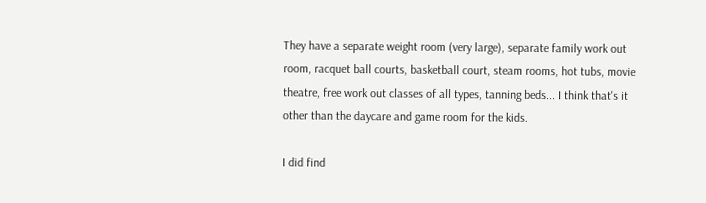They have a separate weight room (very large), separate family work out room, racquet ball courts, basketball court, steam rooms, hot tubs, movie theatre, free work out classes of all types, tanning beds... I think that's it other than the daycare and game room for the kids.

I did find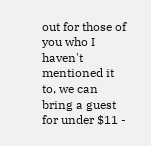out for those of you who I haven't mentioned it to, we can bring a guest for under $11 -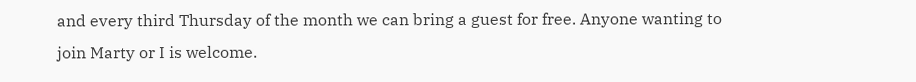and every third Thursday of the month we can bring a guest for free. Anyone wanting to join Marty or I is welcome.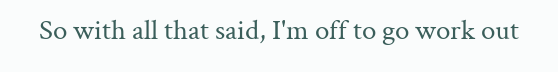So with all that said, I'm off to go work out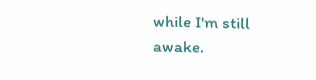while I'm still awake.